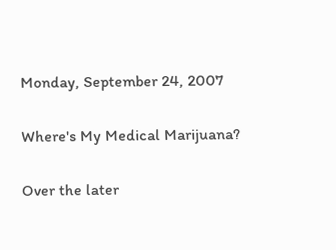Monday, September 24, 2007

Where's My Medical Marijuana?

Over the later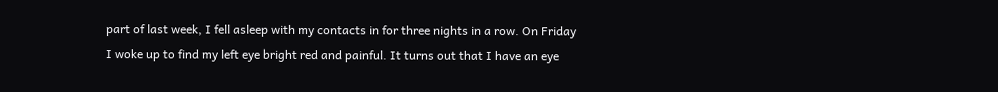part of last week, I fell asleep with my contacts in for three nights in a row. On Friday I woke up to find my left eye bright red and painful. It turns out that I have an eye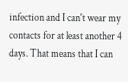infection and I can't wear my contacts for at least another 4 days. That means that I can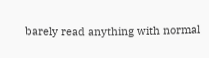barely read anything with normal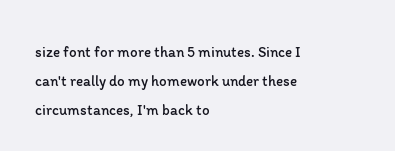size font for more than 5 minutes. Since I can't really do my homework under these circumstances, I'm back to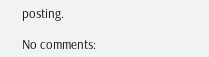posting.

No comments: